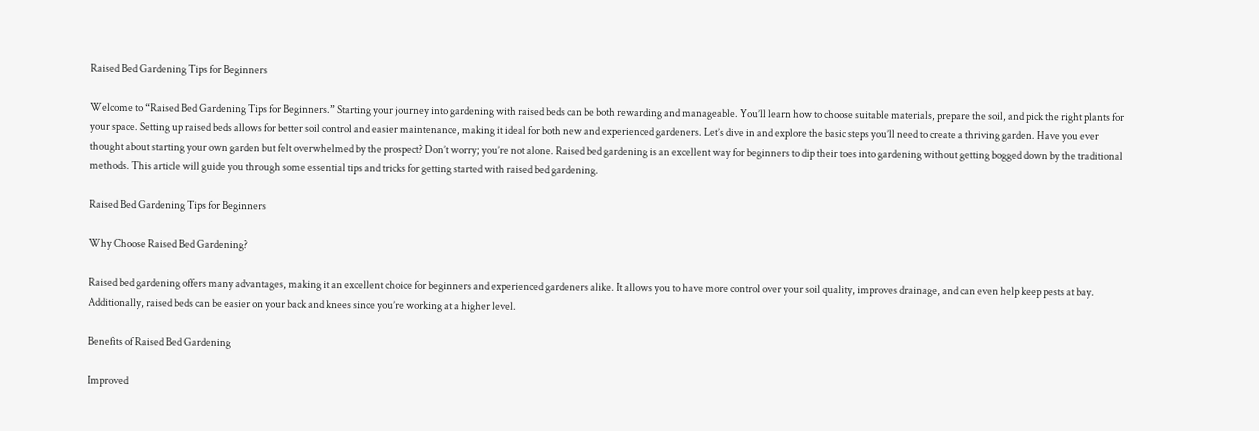Raised Bed Gardening Tips for Beginners

Welcome to “Raised Bed Gardening Tips for Beginners.” Starting your journey into gardening with raised beds can be both rewarding and manageable. You’ll learn how to choose suitable materials, prepare the soil, and pick the right plants for your space. Setting up raised beds allows for better soil control and easier maintenance, making it ideal for both new and experienced gardeners. Let’s dive in and explore the basic steps you’ll need to create a thriving garden. Have you ever thought about starting your own garden but felt overwhelmed by the prospect? Don’t worry; you’re not alone. Raised bed gardening is an excellent way for beginners to dip their toes into gardening without getting bogged down by the traditional methods. This article will guide you through some essential tips and tricks for getting started with raised bed gardening.

Raised Bed Gardening Tips for Beginners

Why Choose Raised Bed Gardening?

Raised bed gardening offers many advantages, making it an excellent choice for beginners and experienced gardeners alike. It allows you to have more control over your soil quality, improves drainage, and can even help keep pests at bay. Additionally, raised beds can be easier on your back and knees since you’re working at a higher level.

Benefits of Raised Bed Gardening

Improved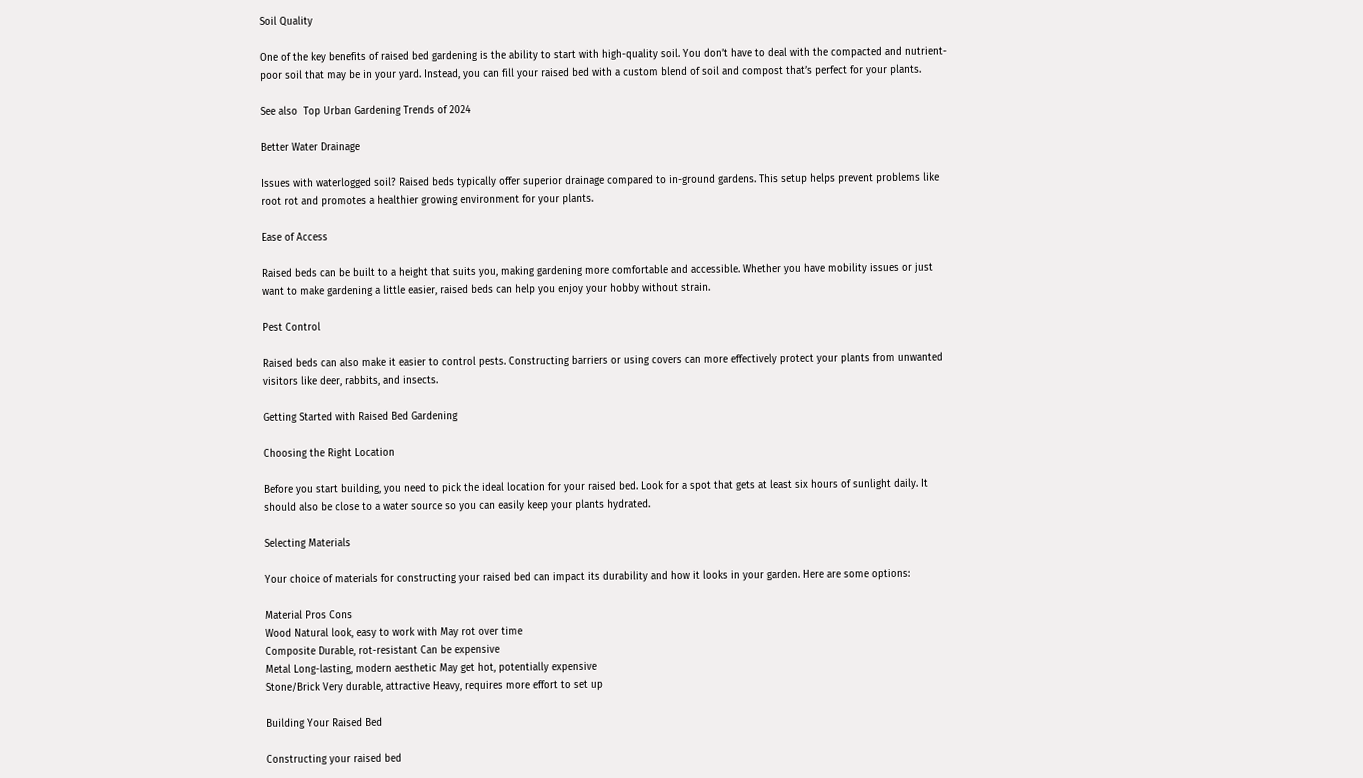Soil Quality

One of the key benefits of raised bed gardening is the ability to start with high-quality soil. You don’t have to deal with the compacted and nutrient-poor soil that may be in your yard. Instead, you can fill your raised bed with a custom blend of soil and compost that’s perfect for your plants.

See also  Top Urban Gardening Trends of 2024

Better Water Drainage

Issues with waterlogged soil? Raised beds typically offer superior drainage compared to in-ground gardens. This setup helps prevent problems like root rot and promotes a healthier growing environment for your plants.

Ease of Access

Raised beds can be built to a height that suits you, making gardening more comfortable and accessible. Whether you have mobility issues or just want to make gardening a little easier, raised beds can help you enjoy your hobby without strain.

Pest Control

Raised beds can also make it easier to control pests. Constructing barriers or using covers can more effectively protect your plants from unwanted visitors like deer, rabbits, and insects.

Getting Started with Raised Bed Gardening

Choosing the Right Location

Before you start building, you need to pick the ideal location for your raised bed. Look for a spot that gets at least six hours of sunlight daily. It should also be close to a water source so you can easily keep your plants hydrated.

Selecting Materials

Your choice of materials for constructing your raised bed can impact its durability and how it looks in your garden. Here are some options:

Material Pros Cons
Wood Natural look, easy to work with May rot over time
Composite Durable, rot-resistant Can be expensive
Metal Long-lasting, modern aesthetic May get hot, potentially expensive
Stone/Brick Very durable, attractive Heavy, requires more effort to set up

Building Your Raised Bed

Constructing your raised bed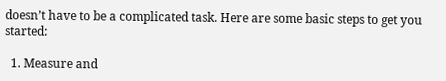doesn’t have to be a complicated task. Here are some basic steps to get you started:

  1. Measure and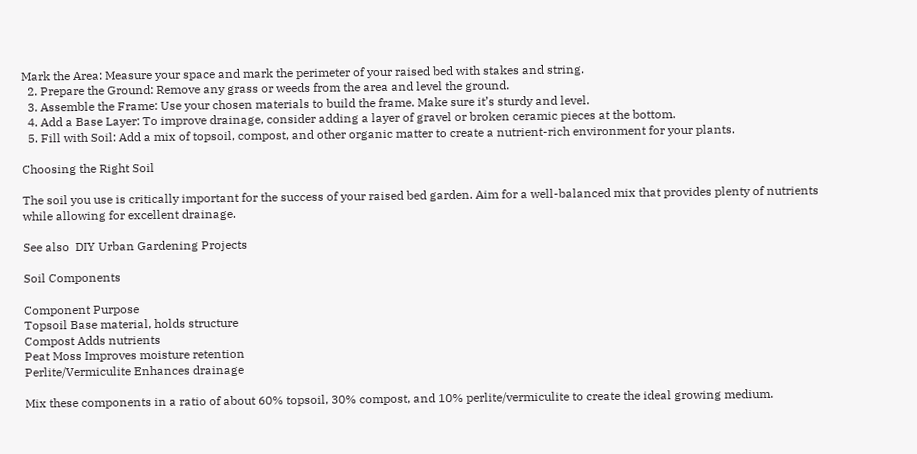Mark the Area: Measure your space and mark the perimeter of your raised bed with stakes and string.
  2. Prepare the Ground: Remove any grass or weeds from the area and level the ground.
  3. Assemble the Frame: Use your chosen materials to build the frame. Make sure it’s sturdy and level.
  4. Add a Base Layer: To improve drainage, consider adding a layer of gravel or broken ceramic pieces at the bottom.
  5. Fill with Soil: Add a mix of topsoil, compost, and other organic matter to create a nutrient-rich environment for your plants.

Choosing the Right Soil

The soil you use is critically important for the success of your raised bed garden. Aim for a well-balanced mix that provides plenty of nutrients while allowing for excellent drainage.

See also  DIY Urban Gardening Projects

Soil Components

Component Purpose
Topsoil Base material, holds structure
Compost Adds nutrients
Peat Moss Improves moisture retention
Perlite/Vermiculite Enhances drainage

Mix these components in a ratio of about 60% topsoil, 30% compost, and 10% perlite/vermiculite to create the ideal growing medium.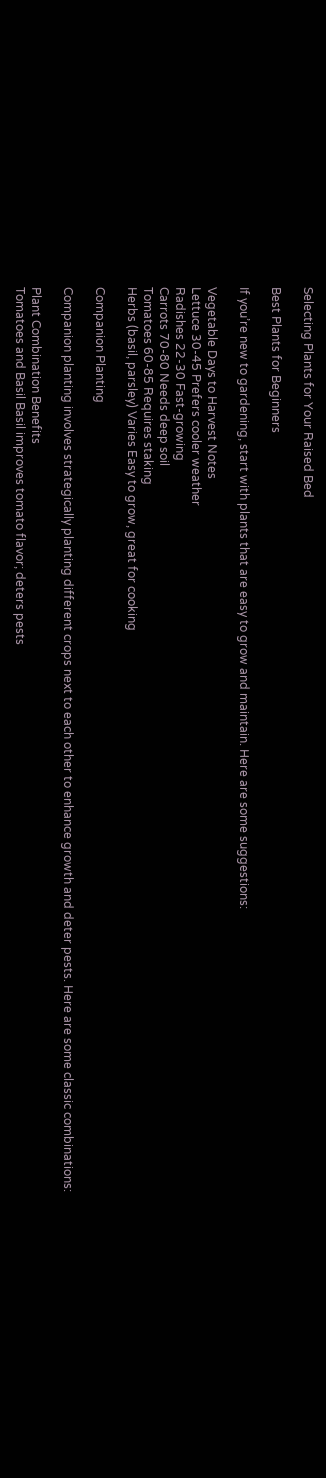Selecting Plants for Your Raised Bed

Best Plants for Beginners

If you’re new to gardening, start with plants that are easy to grow and maintain. Here are some suggestions:

Vegetable Days to Harvest Notes
Lettuce 30-45 Prefers cooler weather
Radishes 22-30 Fast-growing
Carrots 70-80 Needs deep soil
Tomatoes 60-85 Requires staking
Herbs (basil, parsley) Varies Easy to grow, great for cooking

Companion Planting

Companion planting involves strategically planting different crops next to each other to enhance growth and deter pests. Here are some classic combinations:

Plant Combination Benefits
Tomatoes and Basil Basil improves tomato flavor; deters pests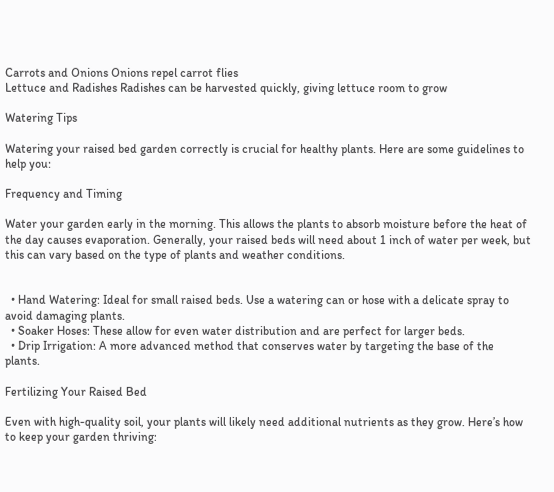Carrots and Onions Onions repel carrot flies
Lettuce and Radishes Radishes can be harvested quickly, giving lettuce room to grow

Watering Tips

Watering your raised bed garden correctly is crucial for healthy plants. Here are some guidelines to help you:

Frequency and Timing

Water your garden early in the morning. This allows the plants to absorb moisture before the heat of the day causes evaporation. Generally, your raised beds will need about 1 inch of water per week, but this can vary based on the type of plants and weather conditions.


  • Hand Watering: Ideal for small raised beds. Use a watering can or hose with a delicate spray to avoid damaging plants.
  • Soaker Hoses: These allow for even water distribution and are perfect for larger beds.
  • Drip Irrigation: A more advanced method that conserves water by targeting the base of the plants.

Fertilizing Your Raised Bed

Even with high-quality soil, your plants will likely need additional nutrients as they grow. Here’s how to keep your garden thriving: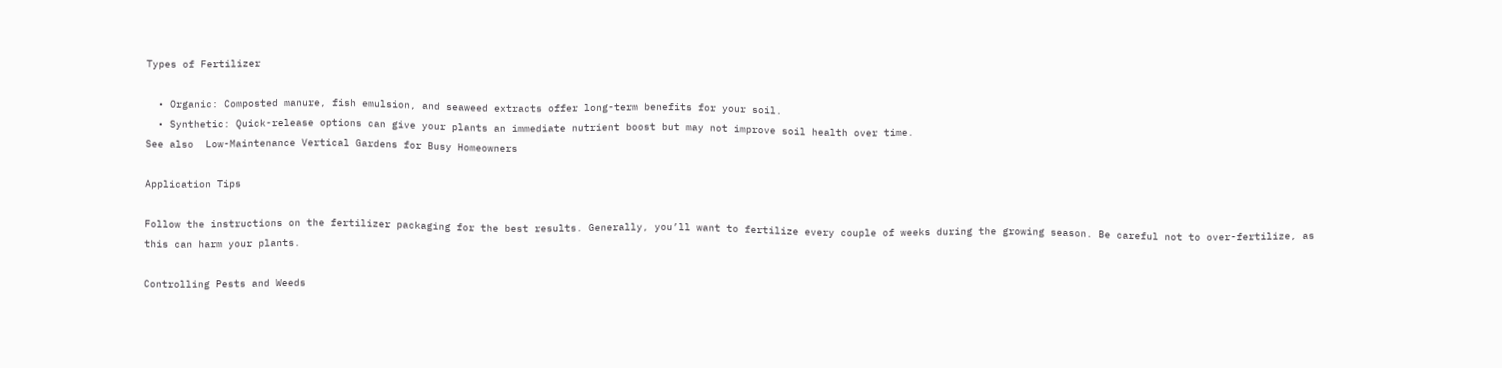Types of Fertilizer

  • Organic: Composted manure, fish emulsion, and seaweed extracts offer long-term benefits for your soil.
  • Synthetic: Quick-release options can give your plants an immediate nutrient boost but may not improve soil health over time.
See also  Low-Maintenance Vertical Gardens for Busy Homeowners

Application Tips

Follow the instructions on the fertilizer packaging for the best results. Generally, you’ll want to fertilize every couple of weeks during the growing season. Be careful not to over-fertilize, as this can harm your plants.

Controlling Pests and Weeds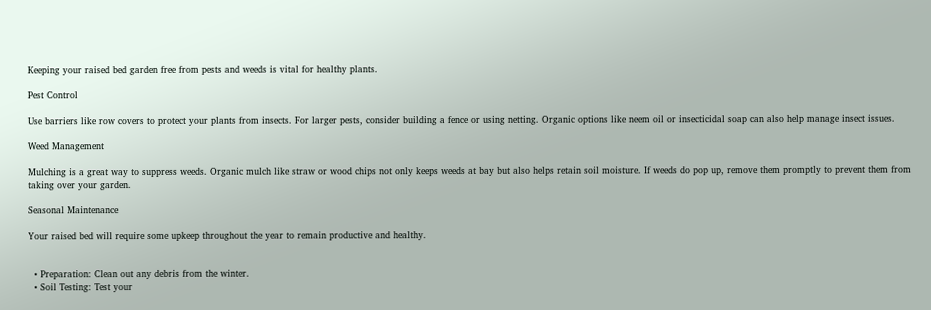Keeping your raised bed garden free from pests and weeds is vital for healthy plants.

Pest Control

Use barriers like row covers to protect your plants from insects. For larger pests, consider building a fence or using netting. Organic options like neem oil or insecticidal soap can also help manage insect issues.

Weed Management

Mulching is a great way to suppress weeds. Organic mulch like straw or wood chips not only keeps weeds at bay but also helps retain soil moisture. If weeds do pop up, remove them promptly to prevent them from taking over your garden.

Seasonal Maintenance

Your raised bed will require some upkeep throughout the year to remain productive and healthy.


  • Preparation: Clean out any debris from the winter.
  • Soil Testing: Test your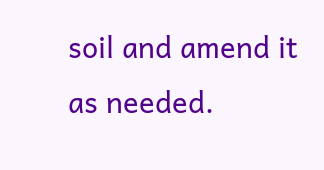soil and amend it as needed.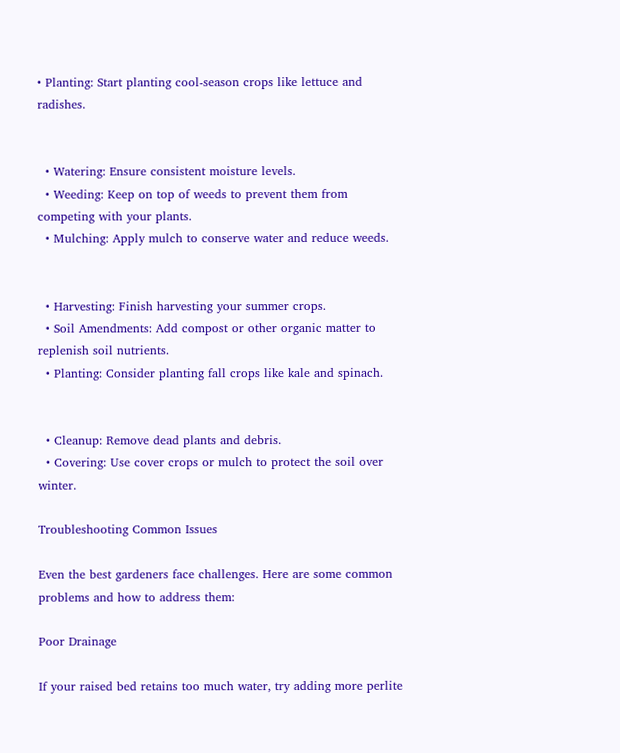• Planting: Start planting cool-season crops like lettuce and radishes.


  • Watering: Ensure consistent moisture levels.
  • Weeding: Keep on top of weeds to prevent them from competing with your plants.
  • Mulching: Apply mulch to conserve water and reduce weeds.


  • Harvesting: Finish harvesting your summer crops.
  • Soil Amendments: Add compost or other organic matter to replenish soil nutrients.
  • Planting: Consider planting fall crops like kale and spinach.


  • Cleanup: Remove dead plants and debris.
  • Covering: Use cover crops or mulch to protect the soil over winter.

Troubleshooting Common Issues

Even the best gardeners face challenges. Here are some common problems and how to address them:

Poor Drainage

If your raised bed retains too much water, try adding more perlite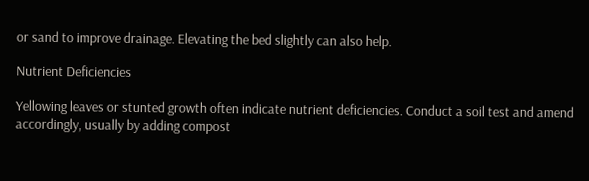or sand to improve drainage. Elevating the bed slightly can also help.

Nutrient Deficiencies

Yellowing leaves or stunted growth often indicate nutrient deficiencies. Conduct a soil test and amend accordingly, usually by adding compost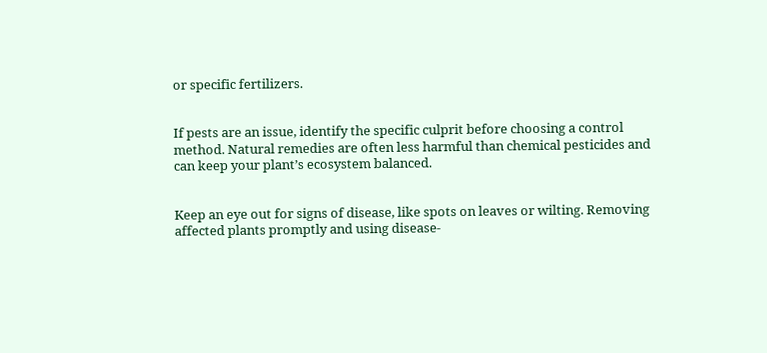or specific fertilizers.


If pests are an issue, identify the specific culprit before choosing a control method. Natural remedies are often less harmful than chemical pesticides and can keep your plant’s ecosystem balanced.


Keep an eye out for signs of disease, like spots on leaves or wilting. Removing affected plants promptly and using disease-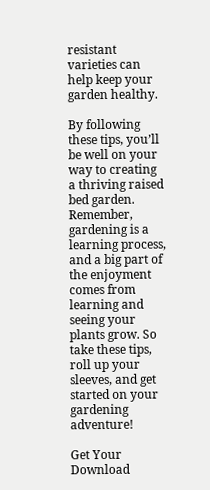resistant varieties can help keep your garden healthy.

By following these tips, you’ll be well on your way to creating a thriving raised bed garden. Remember, gardening is a learning process, and a big part of the enjoyment comes from learning and seeing your plants grow. So take these tips, roll up your sleeves, and get started on your gardening adventure!

Get Your Download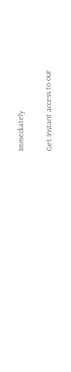Immediately

Get Instant access to our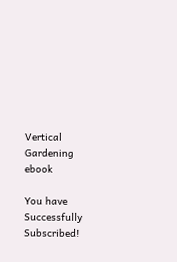Vertical Gardening ebook

You have Successfully Subscribed!